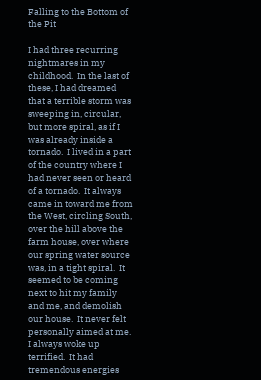Falling to the Bottom of the Pit

I had three recurring nightmares in my childhood.  In the last of these, I had dreamed that a terrible storm was sweeping in, circular, but more spiral, as if I was already inside a tornado.  I lived in a part of the country where I had never seen or heard of a tornado.  It always came in toward me from the West, circling South, over the hill above the farm house, over where our spring water source was, in a tight spiral.  It seemed to be coming next to hit my family and me, and demolish our house.  It never felt personally aimed at me.  I always woke up terrified.  It had tremendous energies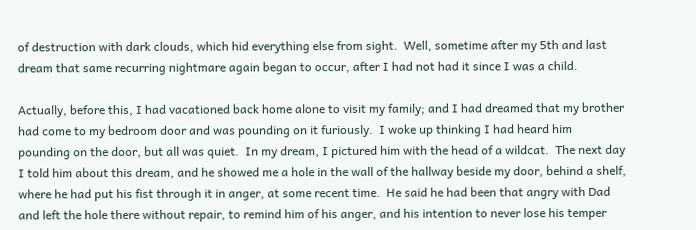of destruction with dark clouds, which hid everything else from sight.  Well, sometime after my 5th and last dream that same recurring nightmare again began to occur, after I had not had it since I was a child.

Actually, before this, I had vacationed back home alone to visit my family; and I had dreamed that my brother had come to my bedroom door and was pounding on it furiously.  I woke up thinking I had heard him pounding on the door, but all was quiet.  In my dream, I pictured him with the head of a wildcat.  The next day I told him about this dream, and he showed me a hole in the wall of the hallway beside my door, behind a shelf,  where he had put his fist through it in anger, at some recent time.  He said he had been that angry with Dad and left the hole there without repair, to remind him of his anger, and his intention to never lose his temper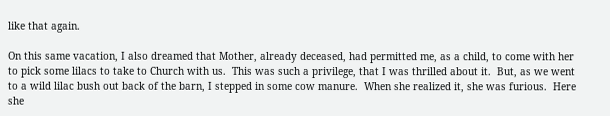like that again.

On this same vacation, I also dreamed that Mother, already deceased, had permitted me, as a child, to come with her to pick some lilacs to take to Church with us.  This was such a privilege, that I was thrilled about it.  But, as we went to a wild lilac bush out back of the barn, I stepped in some cow manure.  When she realized it, she was furious.  Here she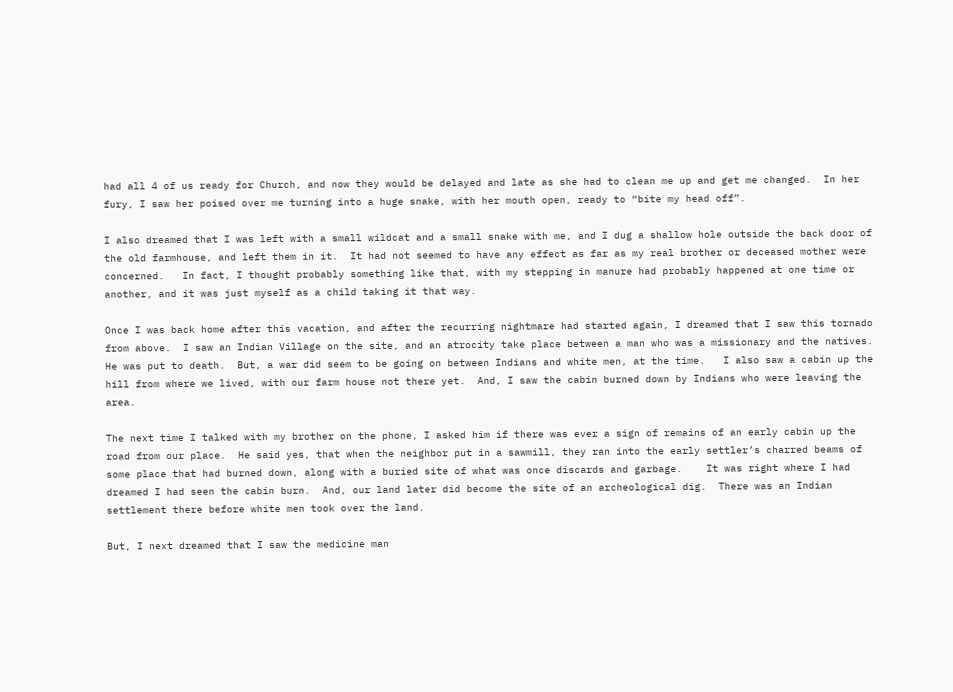had all 4 of us ready for Church, and now they would be delayed and late as she had to clean me up and get me changed.  In her fury, I saw her poised over me turning into a huge snake, with her mouth open, ready to “bite my head off”.

I also dreamed that I was left with a small wildcat and a small snake with me, and I dug a shallow hole outside the back door of the old farmhouse, and left them in it.  It had not seemed to have any effect as far as my real brother or deceased mother were concerned.   In fact, I thought probably something like that, with my stepping in manure had probably happened at one time or another, and it was just myself as a child taking it that way.

Once I was back home after this vacation, and after the recurring nightmare had started again, I dreamed that I saw this tornado from above.  I saw an Indian Village on the site, and an atrocity take place between a man who was a missionary and the natives.  He was put to death.  But, a war did seem to be going on between Indians and white men, at the time.   I also saw a cabin up the hill from where we lived, with our farm house not there yet.  And, I saw the cabin burned down by Indians who were leaving the area.

The next time I talked with my brother on the phone, I asked him if there was ever a sign of remains of an early cabin up the road from our place.  He said yes, that when the neighbor put in a sawmill, they ran into the early settler’s charred beams of some place that had burned down, along with a buried site of what was once discards and garbage.    It was right where I had dreamed I had seen the cabin burn.  And, our land later did become the site of an archeological dig.  There was an Indian settlement there before white men took over the land.

But, I next dreamed that I saw the medicine man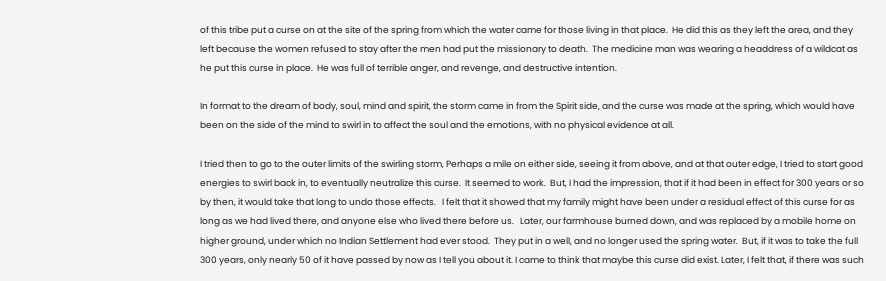of this tribe put a curse on at the site of the spring from which the water came for those living in that place.  He did this as they left the area, and they left because the women refused to stay after the men had put the missionary to death.  The medicine man was wearing a headdress of a wildcat as he put this curse in place.  He was full of terrible anger, and revenge, and destructive intention.

In format to the dream of body, soul, mind and spirit, the storm came in from the Spirit side, and the curse was made at the spring, which would have been on the side of the mind to swirl in to affect the soul and the emotions, with no physical evidence at all.

I tried then to go to the outer limits of the swirling storm, Perhaps a mile on either side, seeing it from above, and at that outer edge, I tried to start good energies to swirl back in, to eventually neutralize this curse.  It seemed to work.  But, I had the impression, that if it had been in effect for 300 years or so by then, it would take that long to undo those effects.   I felt that it showed that my family might have been under a residual effect of this curse for as long as we had lived there, and anyone else who lived there before us.   Later, our farmhouse burned down, and was replaced by a mobile home on higher ground, under which no Indian Settlement had ever stood.  They put in a well, and no longer used the spring water.  But, if it was to take the full 300 years, only nearly 50 of it have passed by now as I tell you about it. I came to think that maybe this curse did exist. Later, I felt that, if there was such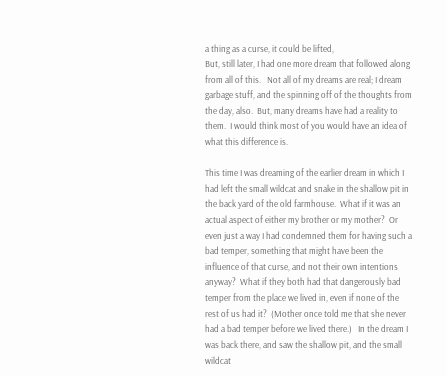a thing as a curse, it could be lifted,
But, still later, I had one more dream that followed along from all of this.   Not all of my dreams are real; I dream garbage stuff, and the spinning off of the thoughts from the day, also.  But, many dreams have had a reality to them.  I would think most of you would have an idea of what this difference is.

This time I was dreaming of the earlier dream in which I had left the small wildcat and snake in the shallow pit in the back yard of the old farmhouse.  What if it was an actual aspect of either my brother or my mother?  Or even just a way I had condemned them for having such a bad temper, something that might have been the influence of that curse, and not their own intentions anyway?  What if they both had that dangerously bad temper from the place we lived in, even if none of the rest of us had it?  (Mother once told me that she never had a bad temper before we lived there.)   In the dream I was back there, and saw the shallow pit, and the small wildcat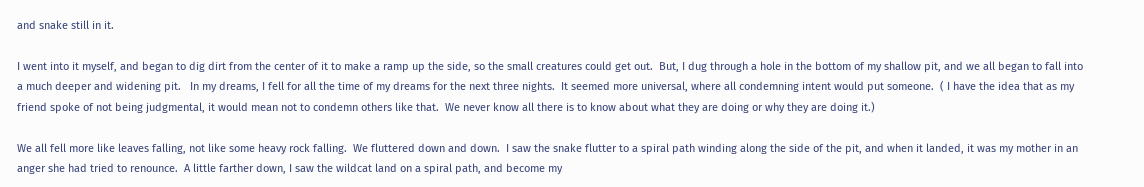and snake still in it.

I went into it myself, and began to dig dirt from the center of it to make a ramp up the side, so the small creatures could get out.  But, I dug through a hole in the bottom of my shallow pit, and we all began to fall into a much deeper and widening pit.   In my dreams, I fell for all the time of my dreams for the next three nights.  It seemed more universal, where all condemning intent would put someone.  ( I have the idea that as my friend spoke of not being judgmental, it would mean not to condemn others like that.  We never know all there is to know about what they are doing or why they are doing it.)

We all fell more like leaves falling, not like some heavy rock falling.  We fluttered down and down.  I saw the snake flutter to a spiral path winding along the side of the pit, and when it landed, it was my mother in an anger she had tried to renounce.  A little farther down, I saw the wildcat land on a spiral path, and become my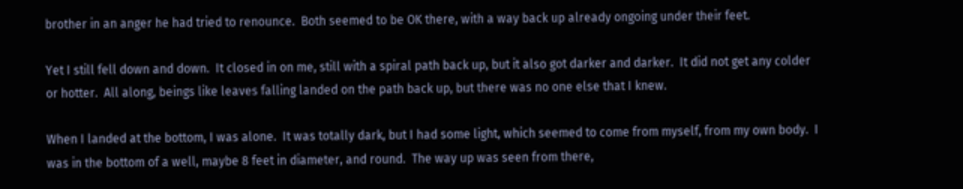brother in an anger he had tried to renounce.  Both seemed to be OK there, with a way back up already ongoing under their feet.

Yet I still fell down and down.  It closed in on me, still with a spiral path back up, but it also got darker and darker.  It did not get any colder or hotter.  All along, beings like leaves falling landed on the path back up, but there was no one else that I knew.

When I landed at the bottom, I was alone.  It was totally dark, but I had some light, which seemed to come from myself, from my own body.  I was in the bottom of a well, maybe 8 feet in diameter, and round.  The way up was seen from there,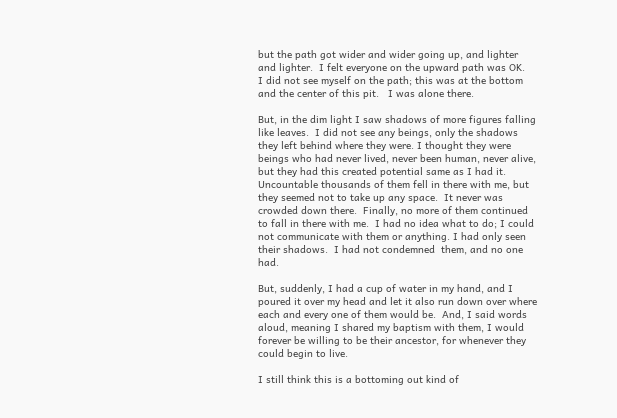but the path got wider and wider going up, and lighter and lighter.  I felt everyone on the upward path was OK.   I did not see myself on the path; this was at the bottom and the center of this pit.   I was alone there.

But, in the dim light I saw shadows of more figures falling like leaves.  I did not see any beings, only the shadows they left behind where they were. I thought they were beings who had never lived, never been human, never alive, but they had this created potential same as I had it.  Uncountable thousands of them fell in there with me, but they seemed not to take up any space.  It never was crowded down there.  Finally, no more of them continued to fall in there with me.  I had no idea what to do; I could not communicate with them or anything. I had only seen their shadows.  I had not condemned  them, and no one had.

But, suddenly, I had a cup of water in my hand, and I poured it over my head and let it also run down over where each and every one of them would be.  And, I said words aloud, meaning I shared my baptism with them, I would forever be willing to be their ancestor, for whenever they could begin to live.

I still think this is a bottoming out kind of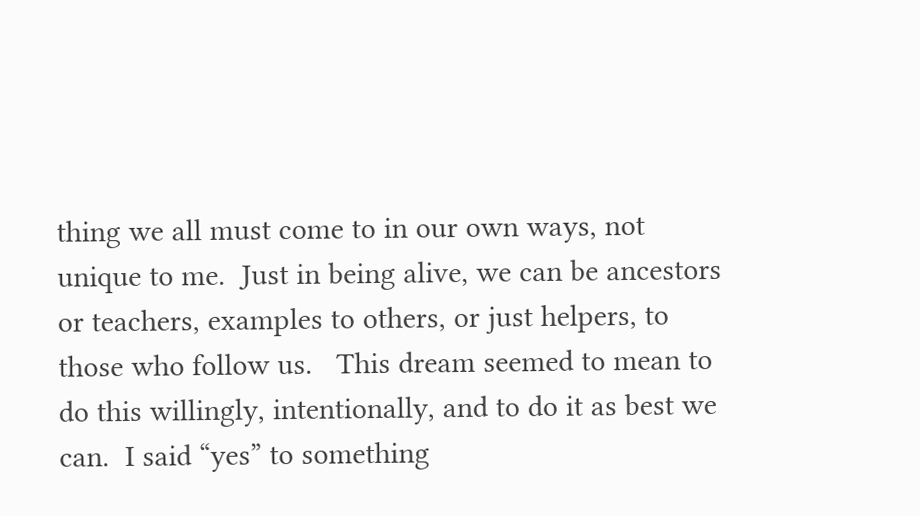thing we all must come to in our own ways, not unique to me.  Just in being alive, we can be ancestors or teachers, examples to others, or just helpers, to those who follow us.   This dream seemed to mean to do this willingly, intentionally, and to do it as best we can.  I said “yes” to something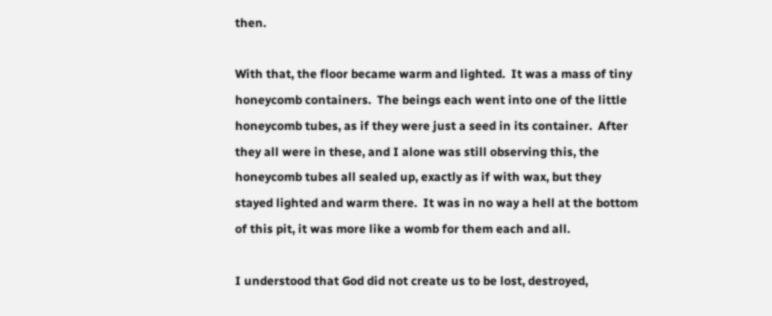then.

With that, the floor became warm and lighted.  It was a mass of tiny honeycomb containers.  The beings each went into one of the little honeycomb tubes, as if they were just a seed in its container.  After they all were in these, and I alone was still observing this, the honeycomb tubes all sealed up, exactly as if with wax, but they stayed lighted and warm there.  It was in no way a hell at the bottom of this pit, it was more like a womb for them each and all.

I understood that God did not create us to be lost, destroyed,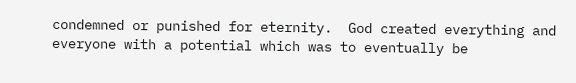condemned or punished for eternity.  God created everything and everyone with a potential which was to eventually be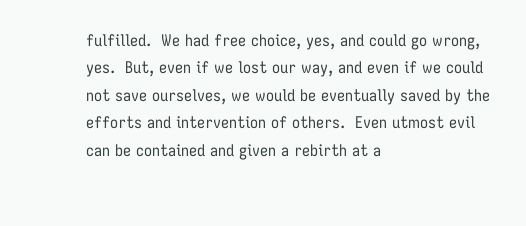fulfilled.  We had free choice, yes, and could go wrong, yes.  But, even if we lost our way, and even if we could not save ourselves, we would be eventually saved by the efforts and intervention of others.  Even utmost evil can be contained and given a rebirth at a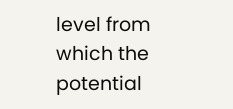level from which the potential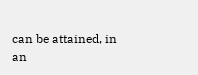can be attained, in an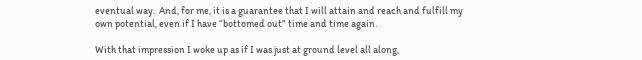eventual way.  And, for me, it is a guarantee that I will attain and reach and fulfill my own potential, even if I have “bottomed out” time and time again.

With that impression I woke up as if I was just at ground level all along,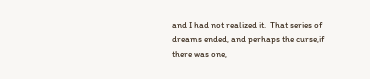and I had not realized it.  That series of dreams ended, and perhaps the curse,if there was one,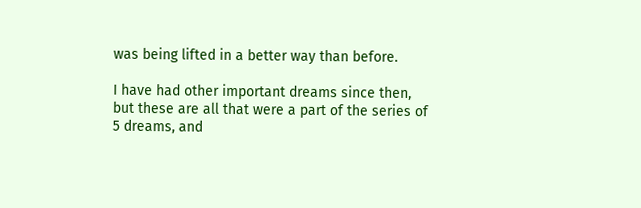was being lifted in a better way than before.

I have had other important dreams since then, but these are all that were a part of the series of 5 dreams, and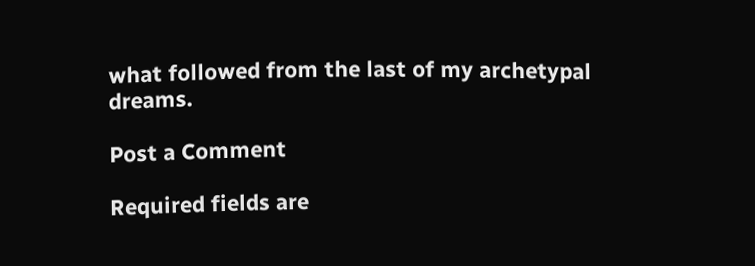what followed from the last of my archetypal dreams.

Post a Comment

Required fields are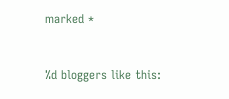marked *


%d bloggers like this: